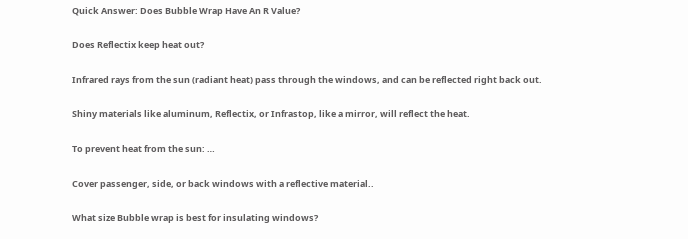Quick Answer: Does Bubble Wrap Have An R Value?

Does Reflectix keep heat out?

Infrared rays from the sun (radiant heat) pass through the windows, and can be reflected right back out.

Shiny materials like aluminum, Reflectix, or Infrastop, like a mirror, will reflect the heat.

To prevent heat from the sun: …

Cover passenger, side, or back windows with a reflective material..

What size Bubble wrap is best for insulating windows?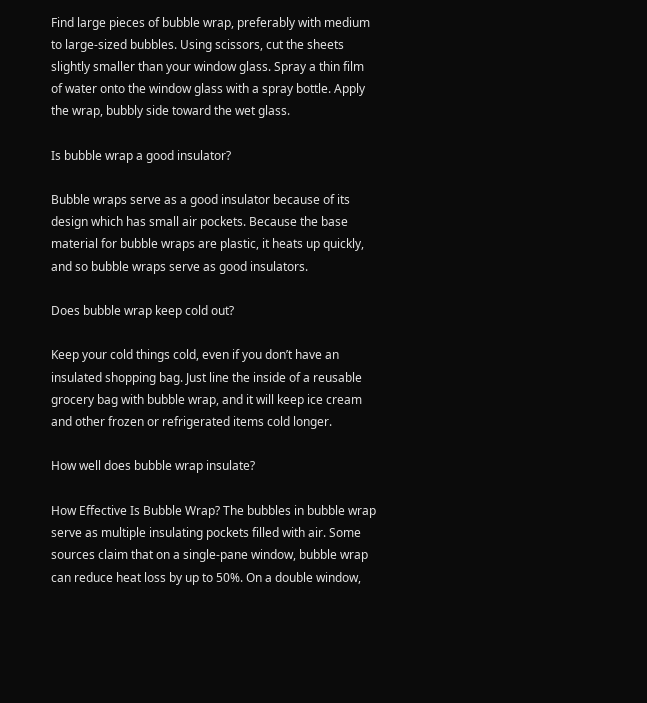Find large pieces of bubble wrap, preferably with medium to large-sized bubbles. Using scissors, cut the sheets slightly smaller than your window glass. Spray a thin film of water onto the window glass with a spray bottle. Apply the wrap, bubbly side toward the wet glass.

Is bubble wrap a good insulator?

Bubble wraps serve as a good insulator because of its design which has small air pockets. Because the base material for bubble wraps are plastic, it heats up quickly, and so bubble wraps serve as good insulators.

Does bubble wrap keep cold out?

Keep your cold things cold, even if you don’t have an insulated shopping bag. Just line the inside of a reusable grocery bag with bubble wrap, and it will keep ice cream and other frozen or refrigerated items cold longer.

How well does bubble wrap insulate?

How Effective Is Bubble Wrap? The bubbles in bubble wrap serve as multiple insulating pockets filled with air. Some sources claim that on a single-pane window, bubble wrap can reduce heat loss by up to 50%. On a double window,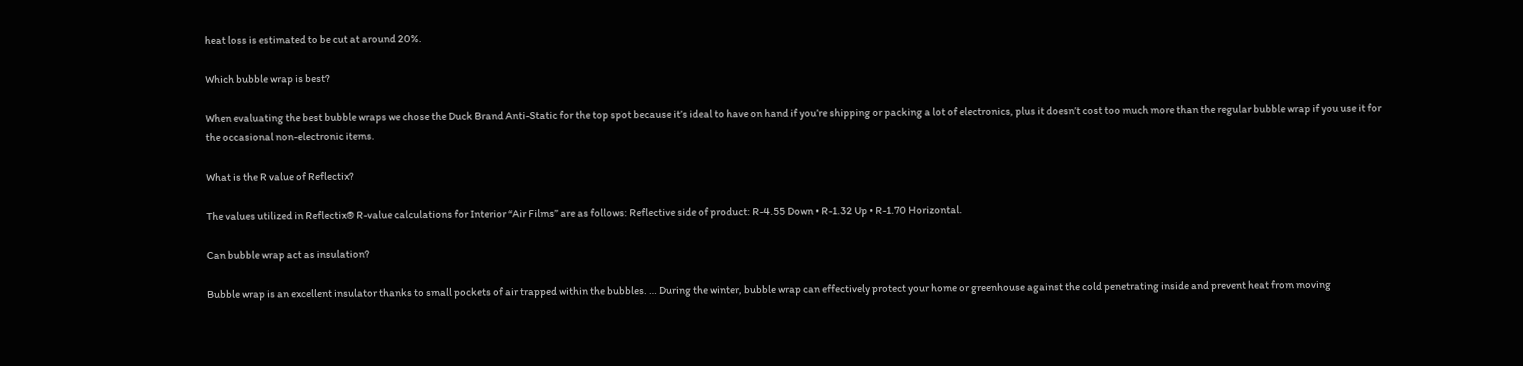heat loss is estimated to be cut at around 20%.

Which bubble wrap is best?

When evaluating the best bubble wraps we chose the Duck Brand Anti-Static for the top spot because it’s ideal to have on hand if you’re shipping or packing a lot of electronics, plus it doesn’t cost too much more than the regular bubble wrap if you use it for the occasional non-electronic items.

What is the R value of Reflectix?

The values utilized in Reflectix® R-value calculations for Interior “Air Films” are as follows: Reflective side of product: R-4.55 Down • R-1.32 Up • R-1.70 Horizontal.

Can bubble wrap act as insulation?

Bubble wrap is an excellent insulator thanks to small pockets of air trapped within the bubbles. … During the winter, bubble wrap can effectively protect your home or greenhouse against the cold penetrating inside and prevent heat from moving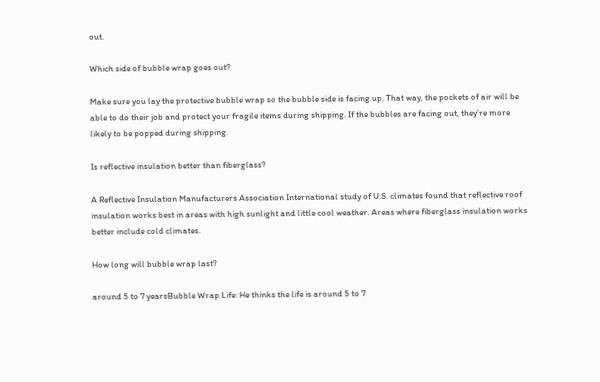out.

Which side of bubble wrap goes out?

Make sure you lay the protective bubble wrap so the bubble side is facing up. That way, the pockets of air will be able to do their job and protect your fragile items during shipping. If the bubbles are facing out, they’re more likely to be popped during shipping.

Is reflective insulation better than fiberglass?

A Reflective Insulation Manufacturers Association International study of U.S. climates found that reflective roof insulation works best in areas with high sunlight and little cool weather. Areas where fiberglass insulation works better include cold climates.

How long will bubble wrap last?

around 5 to 7 yearsBubble Wrap Life: He thinks the life is around 5 to 7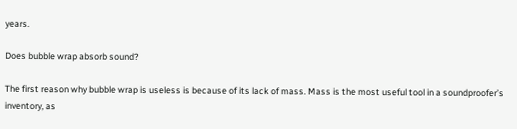years.

Does bubble wrap absorb sound?

The first reason why bubble wrap is useless is because of its lack of mass. Mass is the most useful tool in a soundproofer’s inventory, as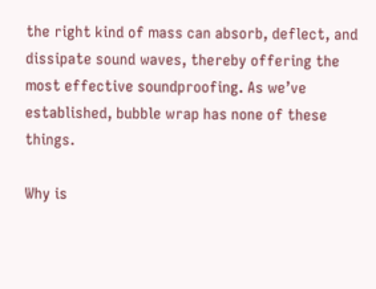the right kind of mass can absorb, deflect, and dissipate sound waves, thereby offering the most effective soundproofing. As we’ve established, bubble wrap has none of these things.

Why is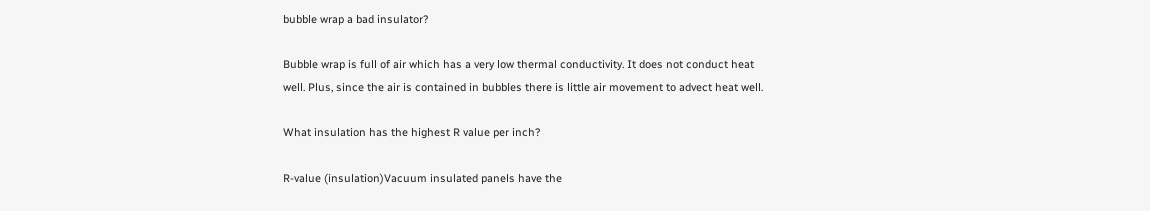bubble wrap a bad insulator?

Bubble wrap is full of air which has a very low thermal conductivity. It does not conduct heat well. Plus, since the air is contained in bubbles there is little air movement to advect heat well.

What insulation has the highest R value per inch?

R-value (insulation)Vacuum insulated panels have the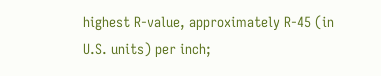highest R-value, approximately R-45 (in U.S. units) per inch;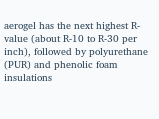aerogel has the next highest R-value (about R-10 to R-30 per inch), followed by polyurethane (PUR) and phenolic foam insulations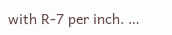with R-7 per inch. …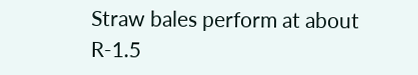Straw bales perform at about R-1.5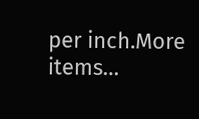per inch.More items…